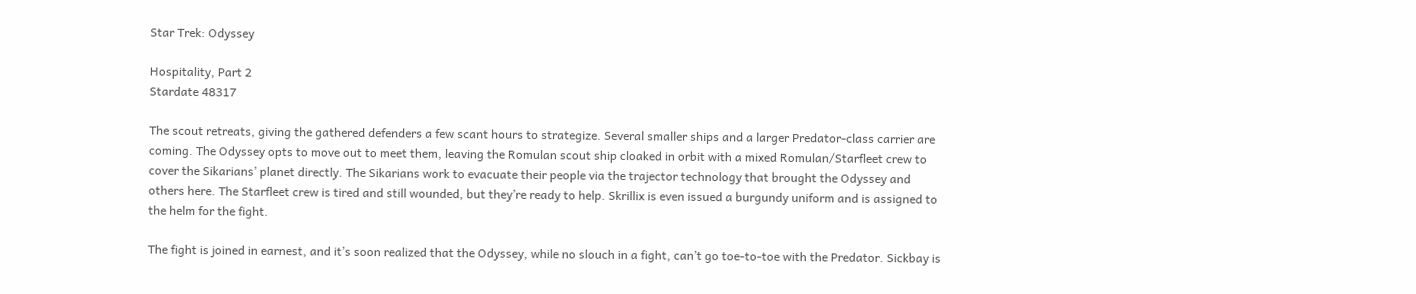Star Trek: Odyssey

Hospitality, Part 2
Stardate 48317

The scout retreats, giving the gathered defenders a few scant hours to strategize. Several smaller ships and a larger Predator-class carrier are coming. The Odyssey opts to move out to meet them, leaving the Romulan scout ship cloaked in orbit with a mixed Romulan/Starfleet crew to cover the Sikarians’ planet directly. The Sikarians work to evacuate their people via the trajector technology that brought the Odyssey and others here. The Starfleet crew is tired and still wounded, but they’re ready to help. Skrillix is even issued a burgundy uniform and is assigned to the helm for the fight.

The fight is joined in earnest, and it’s soon realized that the Odyssey, while no slouch in a fight, can’t go toe-to-toe with the Predator. Sickbay is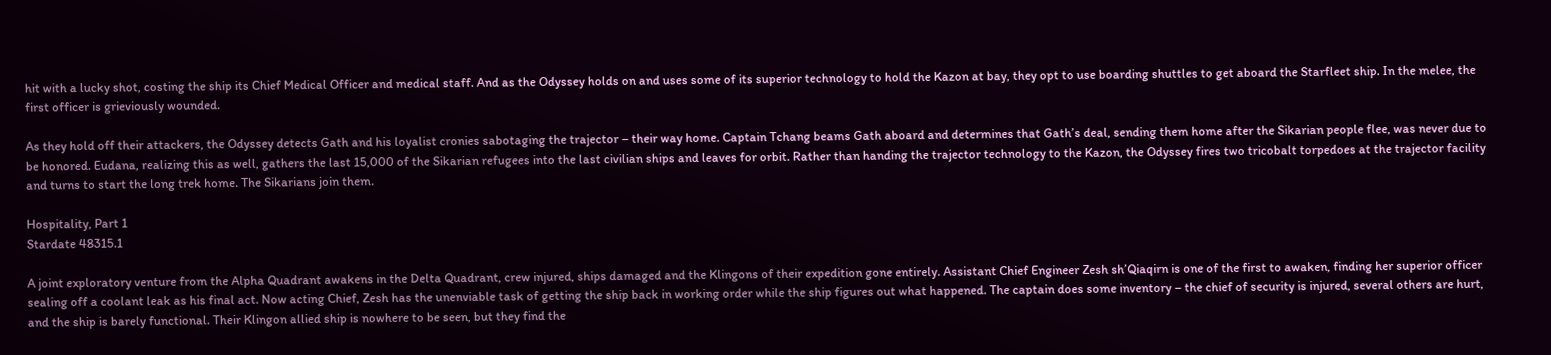hit with a lucky shot, costing the ship its Chief Medical Officer and medical staff. And as the Odyssey holds on and uses some of its superior technology to hold the Kazon at bay, they opt to use boarding shuttles to get aboard the Starfleet ship. In the melee, the first officer is grieviously wounded.

As they hold off their attackers, the Odyssey detects Gath and his loyalist cronies sabotaging the trajector – their way home. Captain Tchang beams Gath aboard and determines that Gath’s deal, sending them home after the Sikarian people flee, was never due to be honored. Eudana, realizing this as well, gathers the last 15,000 of the Sikarian refugees into the last civilian ships and leaves for orbit. Rather than handing the trajector technology to the Kazon, the Odyssey fires two tricobalt torpedoes at the trajector facility and turns to start the long trek home. The Sikarians join them.

Hospitality, Part 1
Stardate 48315.1

A joint exploratory venture from the Alpha Quadrant awakens in the Delta Quadrant, crew injured, ships damaged and the Klingons of their expedition gone entirely. Assistant Chief Engineer Zesh sh’Qiaqirn is one of the first to awaken, finding her superior officer sealing off a coolant leak as his final act. Now acting Chief, Zesh has the unenviable task of getting the ship back in working order while the ship figures out what happened. The captain does some inventory – the chief of security is injured, several others are hurt, and the ship is barely functional. Their Klingon allied ship is nowhere to be seen, but they find the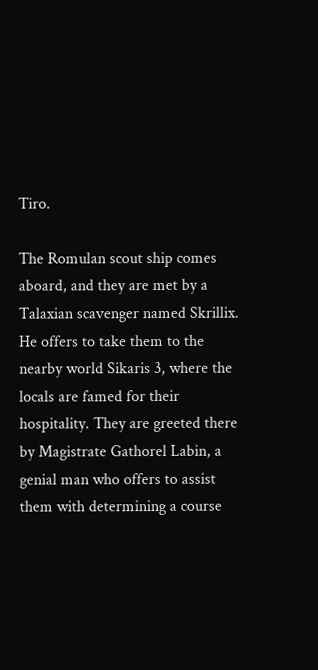Tiro.

The Romulan scout ship comes aboard, and they are met by a Talaxian scavenger named Skrillix. He offers to take them to the nearby world Sikaris 3, where the locals are famed for their hospitality. They are greeted there by Magistrate Gathorel Labin, a genial man who offers to assist them with determining a course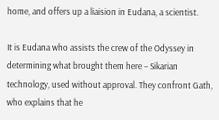home, and offers up a liaision in Eudana, a scientist.

It is Eudana who assists the crew of the Odyssey in determining what brought them here – Sikarian technology, used without approval. They confront Gath, who explains that he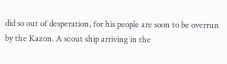did so out of desperation, for his people are soon to be overrun by the Kazon. A scout ship arriving in the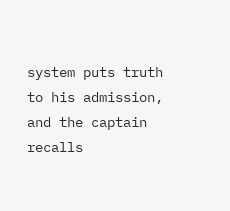system puts truth to his admission, and the captain recalls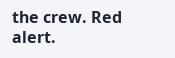the crew. Red alert.